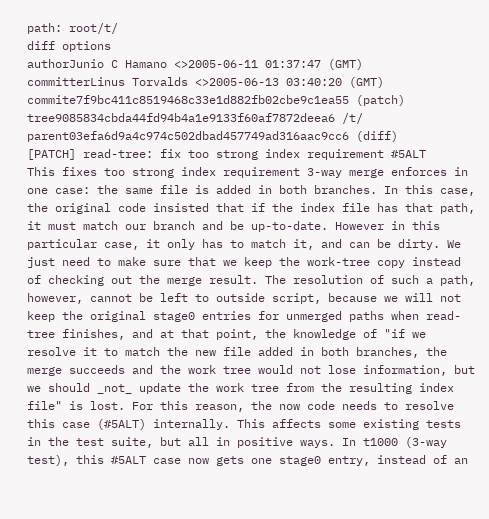path: root/t/
diff options
authorJunio C Hamano <>2005-06-11 01:37:47 (GMT)
committerLinus Torvalds <>2005-06-13 03:40:20 (GMT)
commite7f9bc411c8519468c33e1d882fb02cbe9c1ea55 (patch)
tree9085834cbda44fd94b4a1e9133f60af7872deea6 /t/
parent03efa6d9a4c974c502dbad457749ad316aac9cc6 (diff)
[PATCH] read-tree: fix too strong index requirement #5ALT
This fixes too strong index requirement 3-way merge enforces in one case: the same file is added in both branches. In this case, the original code insisted that if the index file has that path, it must match our branch and be up-to-date. However in this particular case, it only has to match it, and can be dirty. We just need to make sure that we keep the work-tree copy instead of checking out the merge result. The resolution of such a path, however, cannot be left to outside script, because we will not keep the original stage0 entries for unmerged paths when read-tree finishes, and at that point, the knowledge of "if we resolve it to match the new file added in both branches, the merge succeeds and the work tree would not lose information, but we should _not_ update the work tree from the resulting index file" is lost. For this reason, the now code needs to resolve this case (#5ALT) internally. This affects some existing tests in the test suite, but all in positive ways. In t1000 (3-way test), this #5ALT case now gets one stage0 entry, instead of an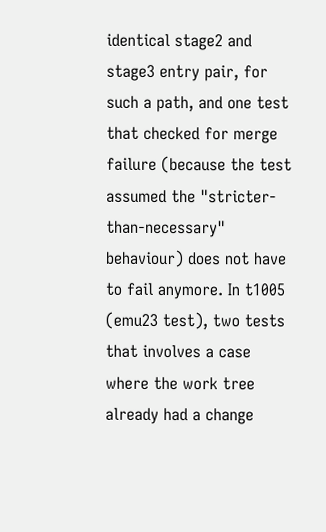identical stage2 and stage3 entry pair, for such a path, and one test that checked for merge failure (because the test assumed the "stricter-than-necessary" behaviour) does not have to fail anymore. In t1005 (emu23 test), two tests that involves a case where the work tree already had a change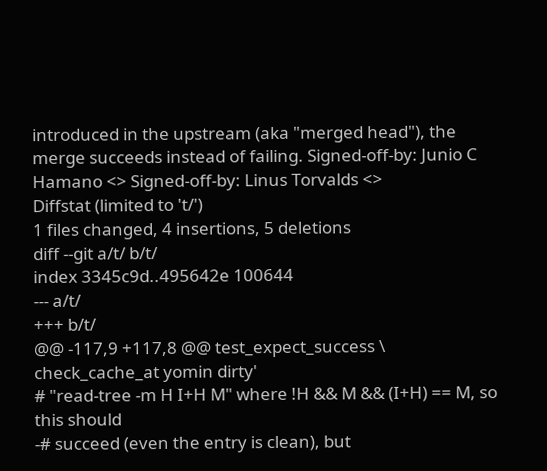introduced in the upstream (aka "merged head"), the merge succeeds instead of failing. Signed-off-by: Junio C Hamano <> Signed-off-by: Linus Torvalds <>
Diffstat (limited to 't/')
1 files changed, 4 insertions, 5 deletions
diff --git a/t/ b/t/
index 3345c9d..495642e 100644
--- a/t/
+++ b/t/
@@ -117,9 +117,8 @@ test_expect_success \
check_cache_at yomin dirty'
# "read-tree -m H I+H M" where !H && M && (I+H) == M, so this should
-# succeed (even the entry is clean), but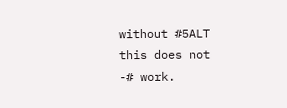without #5ALT this does not
-# work.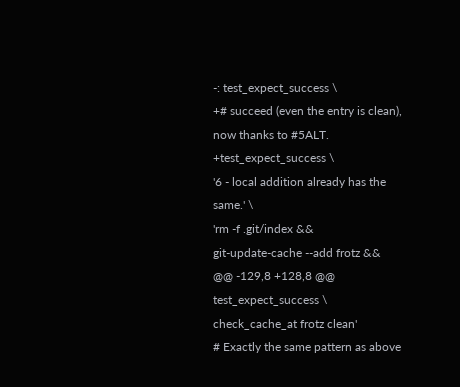-: test_expect_success \
+# succeed (even the entry is clean), now thanks to #5ALT.
+test_expect_success \
'6 - local addition already has the same.' \
'rm -f .git/index &&
git-update-cache --add frotz &&
@@ -129,8 +128,8 @@ test_expect_success \
check_cache_at frotz clean'
# Exactly the same pattern as above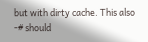but with dirty cache. This also
-# should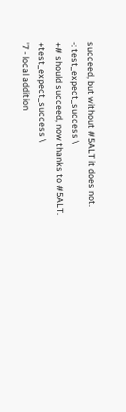succeed, but without #5ALT it does not.
-: test_expect_success \
+# should succeed, now thanks to #5ALT.
+test_expect_success \
'7 - local addition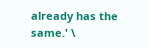already has the same.' \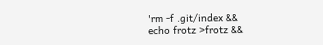'rm -f .git/index &&
echo frotz >frotz &&